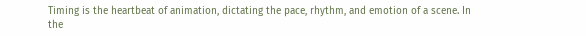Timing is the heartbeat of animation, dictating the pace, rhythm, and emotion of a scene. In the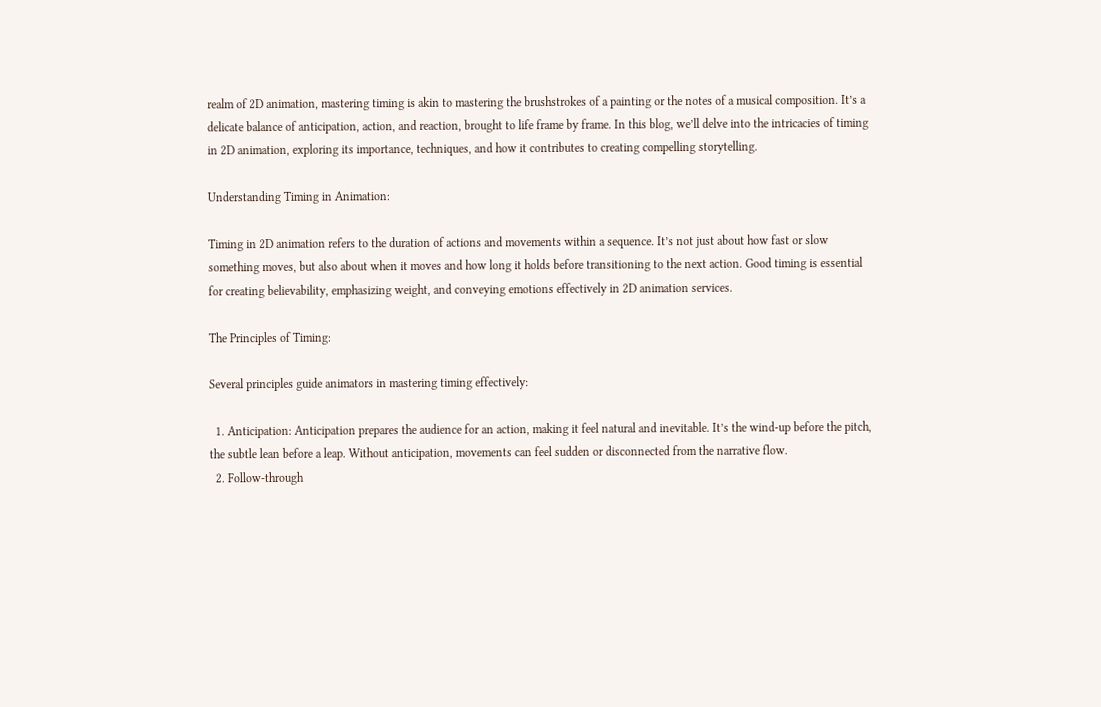realm of 2D animation, mastering timing is akin to mastering the brushstrokes of a painting or the notes of a musical composition. It’s a delicate balance of anticipation, action, and reaction, brought to life frame by frame. In this blog, we’ll delve into the intricacies of timing in 2D animation, exploring its importance, techniques, and how it contributes to creating compelling storytelling.

Understanding Timing in Animation:

Timing in 2D animation refers to the duration of actions and movements within a sequence. It’s not just about how fast or slow something moves, but also about when it moves and how long it holds before transitioning to the next action. Good timing is essential for creating believability, emphasizing weight, and conveying emotions effectively in 2D animation services.

The Principles of Timing:

Several principles guide animators in mastering timing effectively:

  1. Anticipation: Anticipation prepares the audience for an action, making it feel natural and inevitable. It’s the wind-up before the pitch, the subtle lean before a leap. Without anticipation, movements can feel sudden or disconnected from the narrative flow.
  2. Follow-through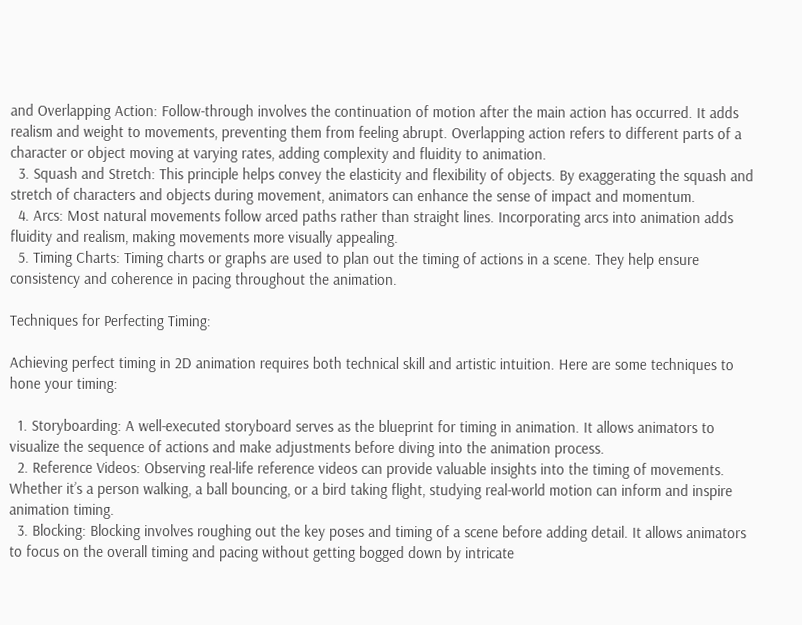and Overlapping Action: Follow-through involves the continuation of motion after the main action has occurred. It adds realism and weight to movements, preventing them from feeling abrupt. Overlapping action refers to different parts of a character or object moving at varying rates, adding complexity and fluidity to animation.
  3. Squash and Stretch: This principle helps convey the elasticity and flexibility of objects. By exaggerating the squash and stretch of characters and objects during movement, animators can enhance the sense of impact and momentum.
  4. Arcs: Most natural movements follow arced paths rather than straight lines. Incorporating arcs into animation adds fluidity and realism, making movements more visually appealing.
  5. Timing Charts: Timing charts or graphs are used to plan out the timing of actions in a scene. They help ensure consistency and coherence in pacing throughout the animation.

Techniques for Perfecting Timing:

Achieving perfect timing in 2D animation requires both technical skill and artistic intuition. Here are some techniques to hone your timing:

  1. Storyboarding: A well-executed storyboard serves as the blueprint for timing in animation. It allows animators to visualize the sequence of actions and make adjustments before diving into the animation process.
  2. Reference Videos: Observing real-life reference videos can provide valuable insights into the timing of movements. Whether it’s a person walking, a ball bouncing, or a bird taking flight, studying real-world motion can inform and inspire animation timing.
  3. Blocking: Blocking involves roughing out the key poses and timing of a scene before adding detail. It allows animators to focus on the overall timing and pacing without getting bogged down by intricate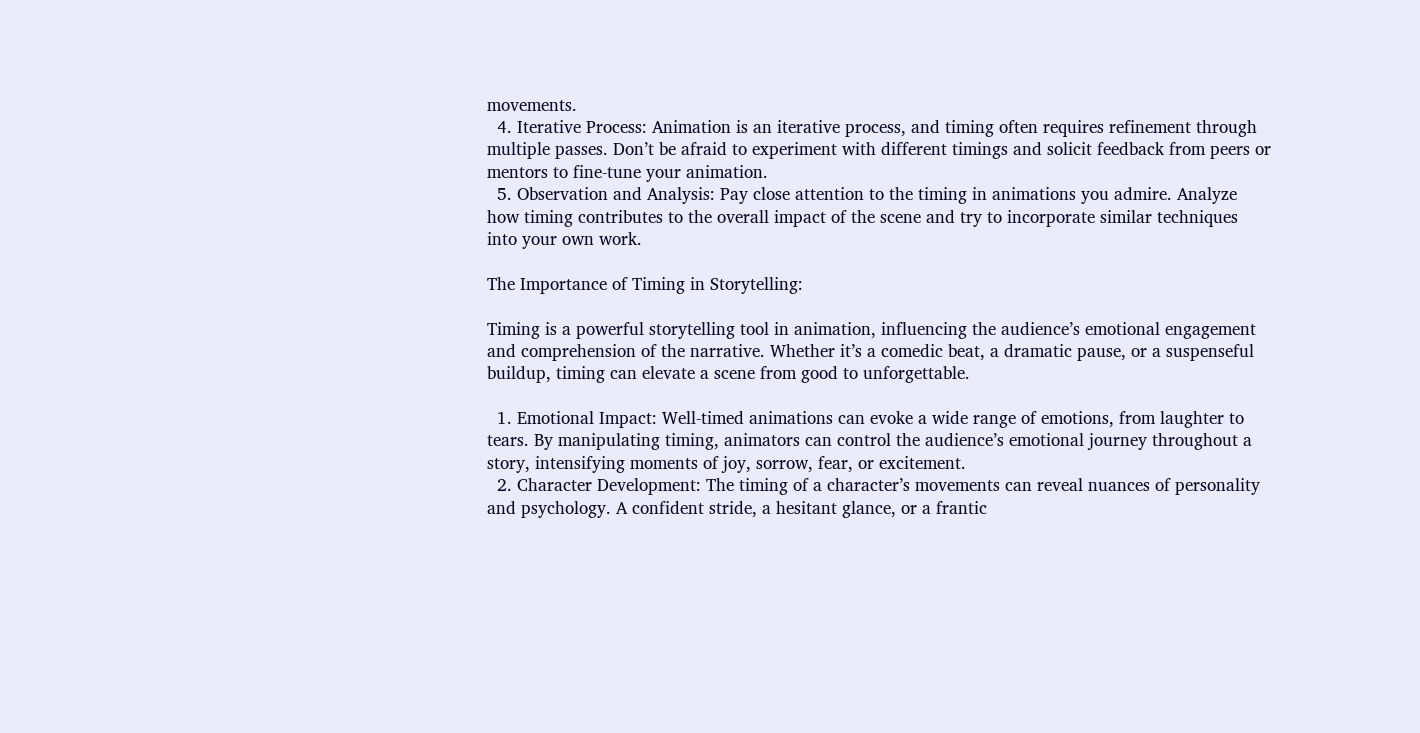movements.
  4. Iterative Process: Animation is an iterative process, and timing often requires refinement through multiple passes. Don’t be afraid to experiment with different timings and solicit feedback from peers or mentors to fine-tune your animation.
  5. Observation and Analysis: Pay close attention to the timing in animations you admire. Analyze how timing contributes to the overall impact of the scene and try to incorporate similar techniques into your own work.

The Importance of Timing in Storytelling:

Timing is a powerful storytelling tool in animation, influencing the audience’s emotional engagement and comprehension of the narrative. Whether it’s a comedic beat, a dramatic pause, or a suspenseful buildup, timing can elevate a scene from good to unforgettable.

  1. Emotional Impact: Well-timed animations can evoke a wide range of emotions, from laughter to tears. By manipulating timing, animators can control the audience’s emotional journey throughout a story, intensifying moments of joy, sorrow, fear, or excitement.
  2. Character Development: The timing of a character’s movements can reveal nuances of personality and psychology. A confident stride, a hesitant glance, or a frantic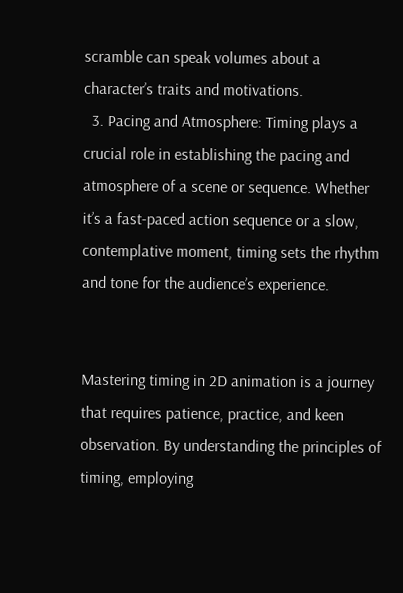scramble can speak volumes about a character’s traits and motivations.
  3. Pacing and Atmosphere: Timing plays a crucial role in establishing the pacing and atmosphere of a scene or sequence. Whether it’s a fast-paced action sequence or a slow, contemplative moment, timing sets the rhythm and tone for the audience’s experience.


Mastering timing in 2D animation is a journey that requires patience, practice, and keen observation. By understanding the principles of timing, employing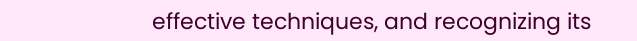effective techniques, and recognizing its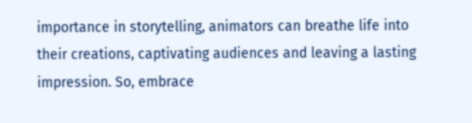importance in storytelling, animators can breathe life into their creations, captivating audiences and leaving a lasting impression. So, embrace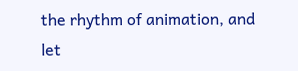the rhythm of animation, and let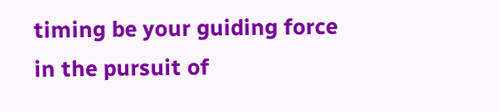timing be your guiding force in the pursuit of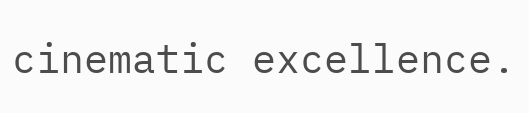cinematic excellence.